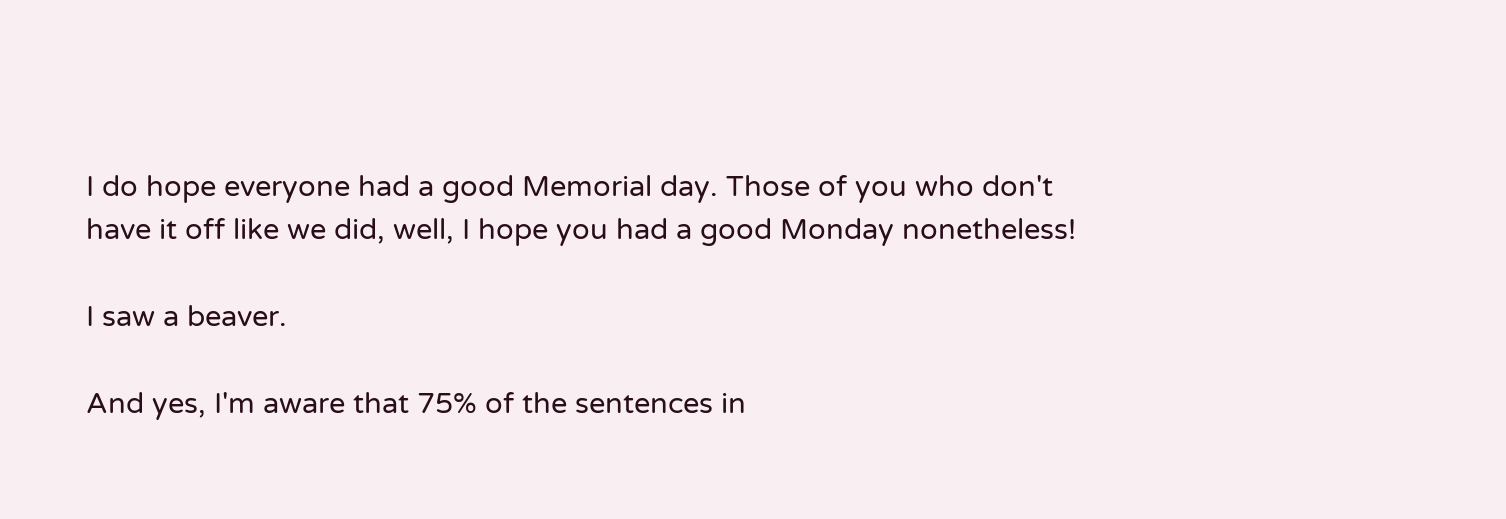I do hope everyone had a good Memorial day. Those of you who don't have it off like we did, well, I hope you had a good Monday nonetheless!

I saw a beaver.

And yes, I'm aware that 75% of the sentences in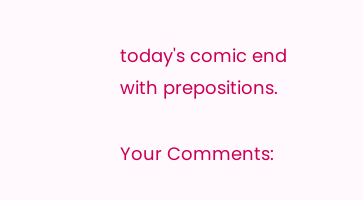today's comic end with prepositions.

Your Comments: